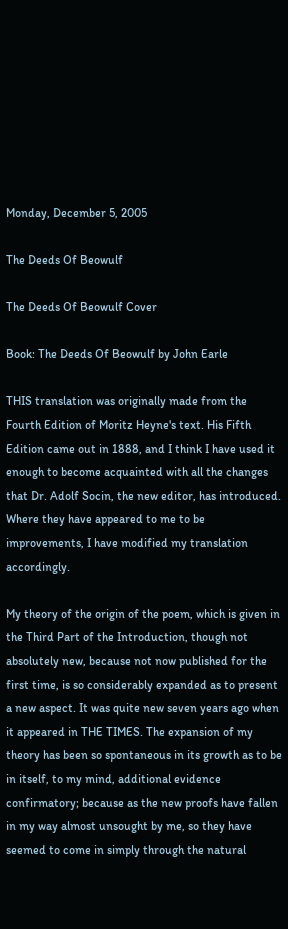Monday, December 5, 2005

The Deeds Of Beowulf

The Deeds Of Beowulf Cover

Book: The Deeds Of Beowulf by John Earle

THIS translation was originally made from the Fourth Edition of Moritz Heyne's text. His Fifth Edition came out in 1888, and I think I have used it enough to become acquainted with all the changes that Dr. Adolf Socin, the new editor, has introduced. Where they have appeared to me to be improvements, I have modified my translation accordingly.

My theory of the origin of the poem, which is given in the Third Part of the Introduction, though not absolutely new, because not now published for the first time, is so considerably expanded as to present a new aspect. It was quite new seven years ago when it appeared in THE TIMES. The expansion of my theory has been so spontaneous in its growth as to be in itself, to my mind, additional evidence confirmatory; because as the new proofs have fallen in my way almost unsought by me, so they have seemed to come in simply through the natural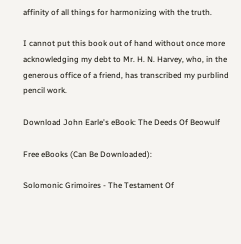affinity of all things for harmonizing with the truth.

I cannot put this book out of hand without once more acknowledging my debt to Mr. H. N. Harvey, who, in the generous office of a friend, has transcribed my purblind pencil work.

Download John Earle's eBook: The Deeds Of Beowulf

Free eBooks (Can Be Downloaded):

Solomonic Grimoires - The Testament Of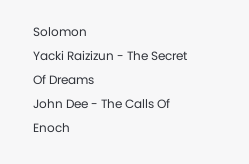Solomon
Yacki Raizizun - The Secret Of Dreams
John Dee - The Calls Of Enoch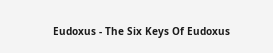Eudoxus - The Six Keys Of Eudoxus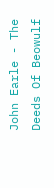John Earle - The Deeds Of Beowulf